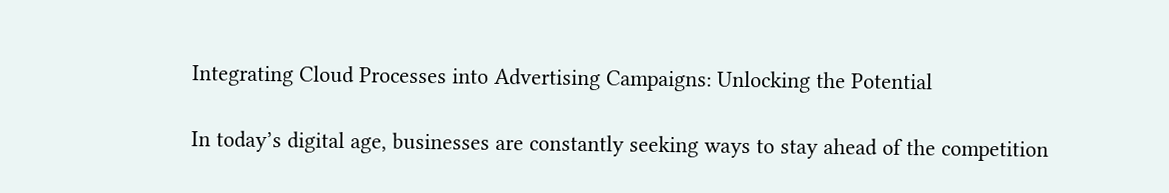Integrating Cloud Processes into Advertising Campaigns: Unlocking the Potential

In today’s digital age, businesses are constantly seeking ways to stay ahead of the competition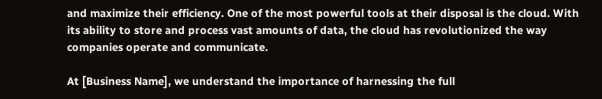and maximize their efficiency. One of the most powerful tools at their disposal is the cloud. With its ability to store and process vast amounts of data, the cloud has revolutionized the way companies operate and communicate.

At [Business Name], we understand the importance of harnessing the full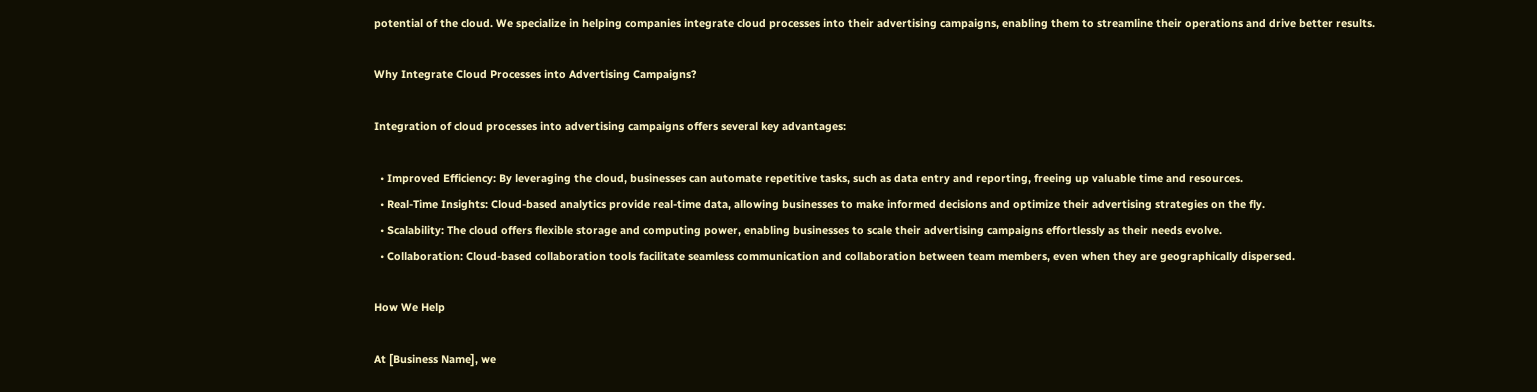potential of the cloud. We specialize in helping companies integrate cloud processes into their advertising campaigns, enabling them to streamline their operations and drive better results.

Why Integrate Cloud Processes into Advertising Campaigns?

Integration of cloud processes into advertising campaigns offers several key advantages:

  • Improved Efficiency: By leveraging the cloud, businesses can automate repetitive tasks, such as data entry and reporting, freeing up valuable time and resources.
  • Real-Time Insights: Cloud-based analytics provide real-time data, allowing businesses to make informed decisions and optimize their advertising strategies on the fly.
  • Scalability: The cloud offers flexible storage and computing power, enabling businesses to scale their advertising campaigns effortlessly as their needs evolve.
  • Collaboration: Cloud-based collaboration tools facilitate seamless communication and collaboration between team members, even when they are geographically dispersed.

How We Help

At [Business Name], we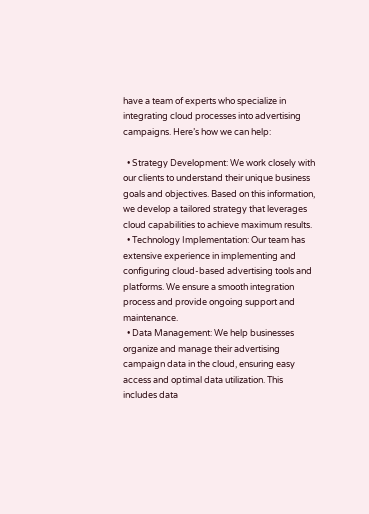have a team of experts who specialize in integrating cloud processes into advertising campaigns. Here’s how we can help:

  • Strategy Development: We work closely with our clients to understand their unique business goals and objectives. Based on this information, we develop a tailored strategy that leverages cloud capabilities to achieve maximum results.
  • Technology Implementation: Our team has extensive experience in implementing and configuring cloud-based advertising tools and platforms. We ensure a smooth integration process and provide ongoing support and maintenance.
  • Data Management: We help businesses organize and manage their advertising campaign data in the cloud, ensuring easy access and optimal data utilization. This includes data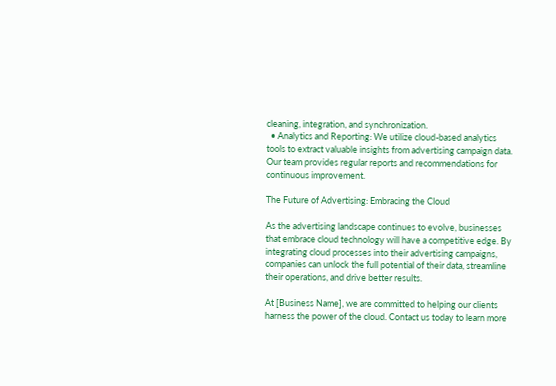cleaning, integration, and synchronization.
  • Analytics and Reporting: We utilize cloud-based analytics tools to extract valuable insights from advertising campaign data. Our team provides regular reports and recommendations for continuous improvement.

The Future of Advertising: Embracing the Cloud

As the advertising landscape continues to evolve, businesses that embrace cloud technology will have a competitive edge. By integrating cloud processes into their advertising campaigns, companies can unlock the full potential of their data, streamline their operations, and drive better results.

At [Business Name], we are committed to helping our clients harness the power of the cloud. Contact us today to learn more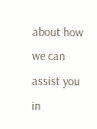about how we can assist you in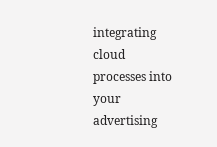integrating cloud processes into your advertising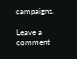campaigns.

Leave a comment